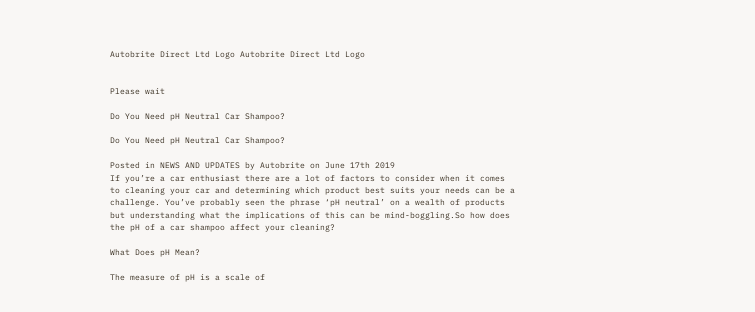Autobrite Direct Ltd Logo Autobrite Direct Ltd Logo


Please wait

Do You Need pH Neutral Car Shampoo?

Do You Need pH Neutral Car Shampoo?

Posted in NEWS AND UPDATES by Autobrite on June 17th 2019
If you’re a car enthusiast there are a lot of factors to consider when it comes to cleaning your car and determining which product best suits your needs can be a challenge. You’ve probably seen the phrase ‘pH neutral’ on a wealth of products but understanding what the implications of this can be mind-boggling.So how does the pH of a car shampoo affect your cleaning?

What Does pH Mean?

The measure of pH is a scale of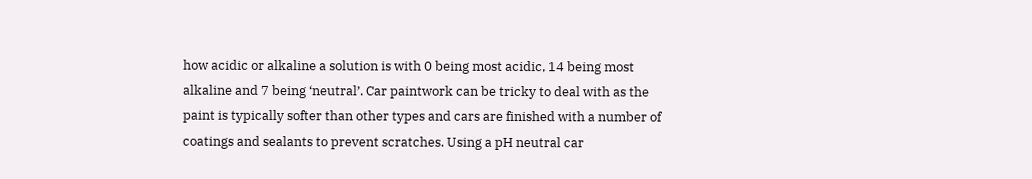how acidic or alkaline a solution is with 0 being most acidic, 14 being most alkaline and 7 being ‘neutral’. Car paintwork can be tricky to deal with as the paint is typically softer than other types and cars are finished with a number of coatings and sealants to prevent scratches. Using a pH neutral car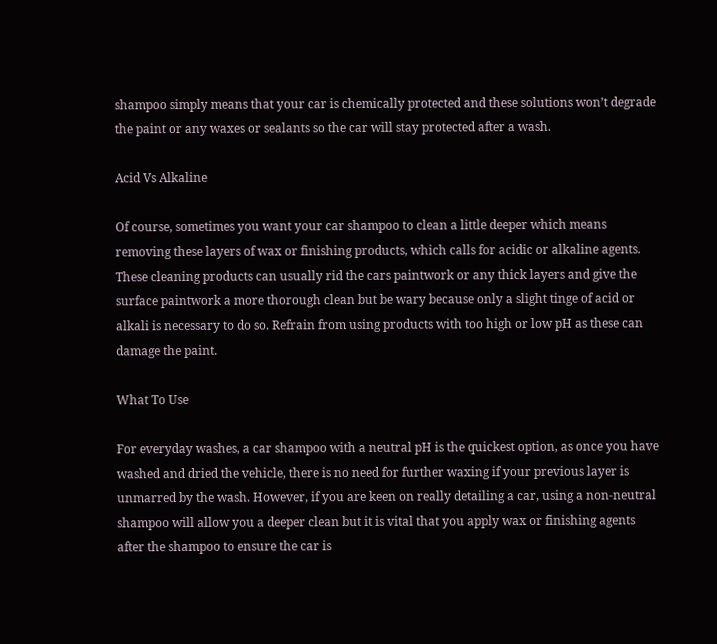shampoo simply means that your car is chemically protected and these solutions won’t degrade the paint or any waxes or sealants so the car will stay protected after a wash.

Acid Vs Alkaline

Of course, sometimes you want your car shampoo to clean a little deeper which means removing these layers of wax or finishing products, which calls for acidic or alkaline agents. These cleaning products can usually rid the cars paintwork or any thick layers and give the surface paintwork a more thorough clean but be wary because only a slight tinge of acid or alkali is necessary to do so. Refrain from using products with too high or low pH as these can damage the paint.

What To Use

For everyday washes, a car shampoo with a neutral pH is the quickest option, as once you have washed and dried the vehicle, there is no need for further waxing if your previous layer is unmarred by the wash. However, if you are keen on really detailing a car, using a non-neutral shampoo will allow you a deeper clean but it is vital that you apply wax or finishing agents after the shampoo to ensure the car is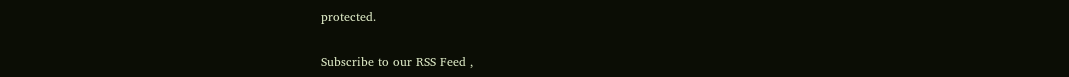protected.


Subscribe to our RSS Feed ,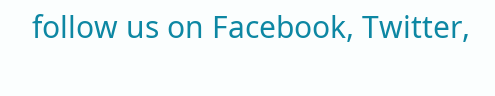follow us on Facebook, Twitter,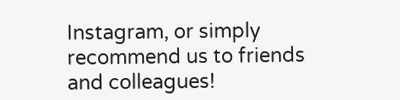Instagram, or simply recommend us to friends and colleagues!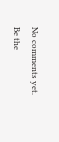No comments yet. Be the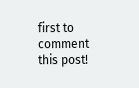first to comment this post!